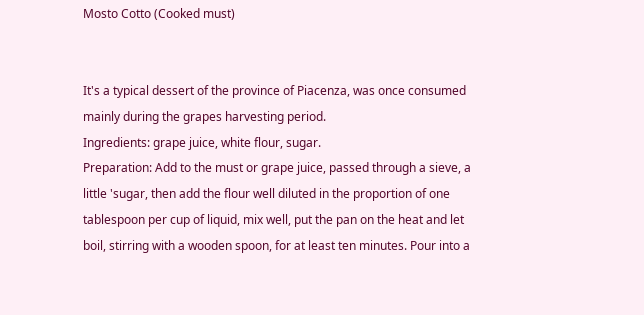Mosto Cotto (Cooked must)


It's a typical dessert of the province of Piacenza, was once consumed mainly during the grapes harvesting period.
Ingredients: grape juice, white flour, sugar.
Preparation: Add to the must or grape juice, passed through a sieve, a little 'sugar, then add the flour well diluted in the proportion of one tablespoon per cup of liquid, mix well, put the pan on the heat and let boil, stirring with a wooden spoon, for at least ten minutes. Pour into a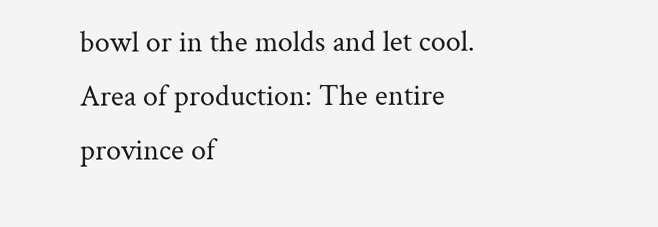bowl or in the molds and let cool.
Area of production: The entire province of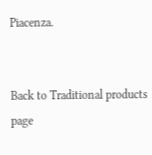Piacenza.


Back to Traditional products page